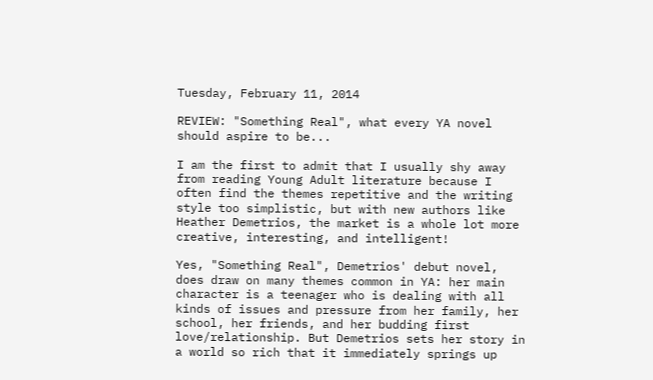Tuesday, February 11, 2014

REVIEW: "Something Real", what every YA novel should aspire to be...

I am the first to admit that I usually shy away from reading Young Adult literature because I often find the themes repetitive and the writing style too simplistic, but with new authors like Heather Demetrios, the market is a whole lot more creative, interesting, and intelligent!

Yes, "Something Real", Demetrios' debut novel, does draw on many themes common in YA: her main character is a teenager who is dealing with all kinds of issues and pressure from her family, her school, her friends, and her budding first love/relationship. But Demetrios sets her story in a world so rich that it immediately springs up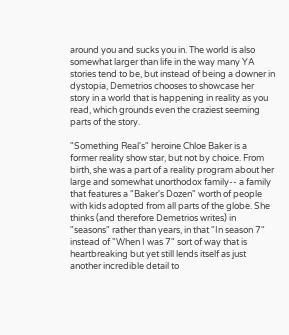around you and sucks you in. The world is also somewhat larger than life in the way many YA stories tend to be, but instead of being a downer in dystopia, Demetrios chooses to showcase her story in a world that is happening in reality as you read, which grounds even the craziest seeming parts of the story.

"Something Real's" heroine Chloe Baker is a former reality show star, but not by choice. From birth, she was a part of a reality program about her large and somewhat unorthodox family-- a family that features a "Baker's Dozen" worth of people with kids adopted from all parts of the globe. She thinks (and therefore Demetrios writes) in "seasons" rather than years, in that "In season 7" instead of "When I was 7" sort of way that is heartbreaking but yet still lends itself as just another incredible detail to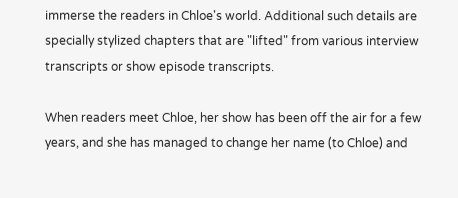immerse the readers in Chloe's world. Additional such details are specially stylized chapters that are "lifted" from various interview transcripts or show episode transcripts.

When readers meet Chloe, her show has been off the air for a few years, and she has managed to change her name (to Chloe) and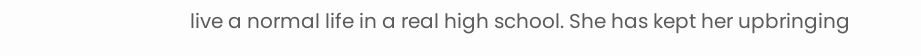live a normal life in a real high school. She has kept her upbringing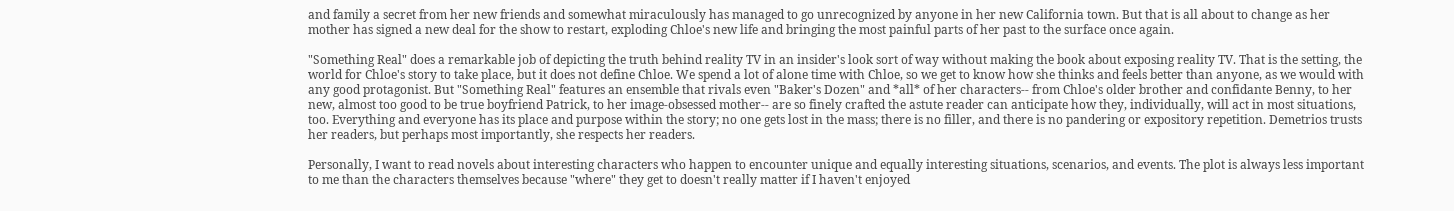and family a secret from her new friends and somewhat miraculously has managed to go unrecognized by anyone in her new California town. But that is all about to change as her mother has signed a new deal for the show to restart, exploding Chloe's new life and bringing the most painful parts of her past to the surface once again.

"Something Real" does a remarkable job of depicting the truth behind reality TV in an insider's look sort of way without making the book about exposing reality TV. That is the setting, the world for Chloe's story to take place, but it does not define Chloe. We spend a lot of alone time with Chloe, so we get to know how she thinks and feels better than anyone, as we would with any good protagonist. But "Something Real" features an ensemble that rivals even "Baker's Dozen" and *all* of her characters-- from Chloe's older brother and confidante Benny, to her new, almost too good to be true boyfriend Patrick, to her image-obsessed mother-- are so finely crafted the astute reader can anticipate how they, individually, will act in most situations, too. Everything and everyone has its place and purpose within the story; no one gets lost in the mass; there is no filler, and there is no pandering or expository repetition. Demetrios trusts her readers, but perhaps most importantly, she respects her readers.

Personally, I want to read novels about interesting characters who happen to encounter unique and equally interesting situations, scenarios, and events. The plot is always less important to me than the characters themselves because "where" they get to doesn't really matter if I haven't enjoyed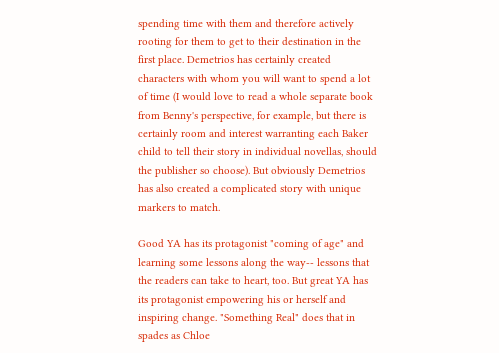spending time with them and therefore actively rooting for them to get to their destination in the first place. Demetrios has certainly created characters with whom you will want to spend a lot of time (I would love to read a whole separate book from Benny's perspective, for example, but there is certainly room and interest warranting each Baker child to tell their story in individual novellas, should the publisher so choose). But obviously Demetrios has also created a complicated story with unique markers to match.

Good YA has its protagonist "coming of age" and learning some lessons along the way-- lessons that the readers can take to heart, too. But great YA has its protagonist empowering his or herself and inspiring change. "Something Real" does that in spades as Chloe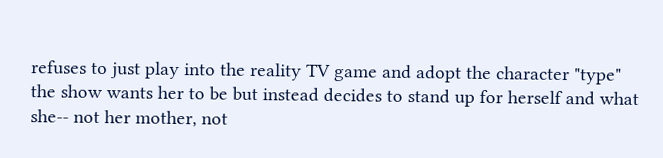refuses to just play into the reality TV game and adopt the character "type" the show wants her to be but instead decides to stand up for herself and what she-- not her mother, not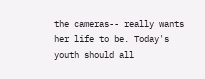the cameras-- really wants her life to be. Today's youth should all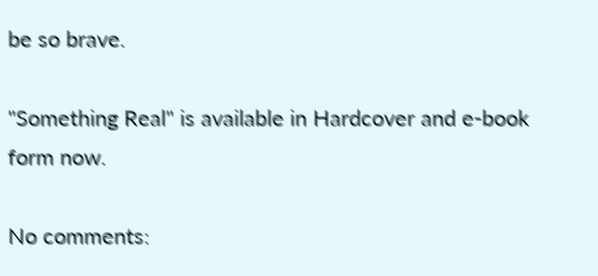be so brave.

"Something Real" is available in Hardcover and e-book form now.

No comments: